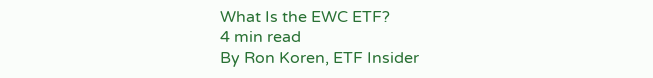What Is the EWC ETF?
4 min read
By Ron Koren, ETF Insider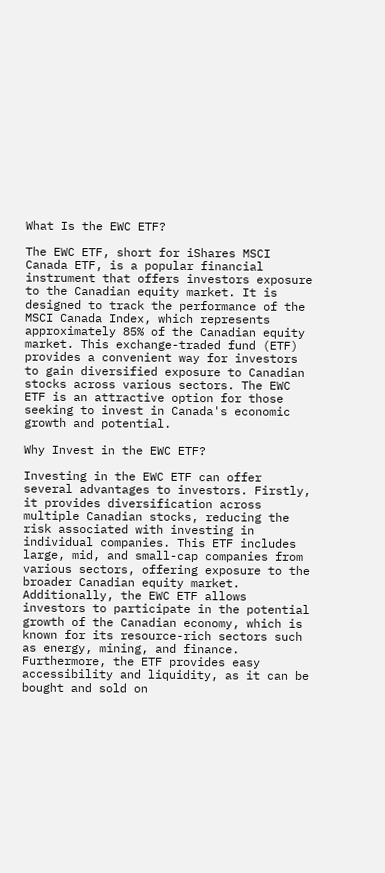What Is the EWC ETF?

The EWC ETF, short for iShares MSCI Canada ETF, is a popular financial instrument that offers investors exposure to the Canadian equity market. It is designed to track the performance of the MSCI Canada Index, which represents approximately 85% of the Canadian equity market. This exchange-traded fund (ETF) provides a convenient way for investors to gain diversified exposure to Canadian stocks across various sectors. The EWC ETF is an attractive option for those seeking to invest in Canada's economic growth and potential.

Why Invest in the EWC ETF?

Investing in the EWC ETF can offer several advantages to investors. Firstly, it provides diversification across multiple Canadian stocks, reducing the risk associated with investing in individual companies. This ETF includes large, mid, and small-cap companies from various sectors, offering exposure to the broader Canadian equity market. Additionally, the EWC ETF allows investors to participate in the potential growth of the Canadian economy, which is known for its resource-rich sectors such as energy, mining, and finance. Furthermore, the ETF provides easy accessibility and liquidity, as it can be bought and sold on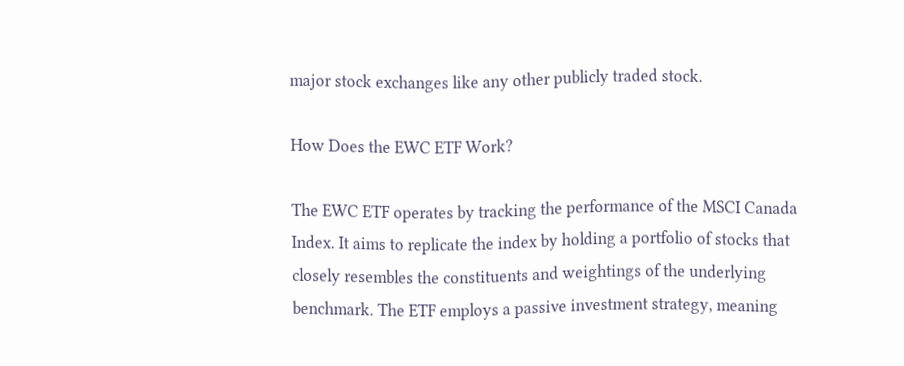major stock exchanges like any other publicly traded stock.

How Does the EWC ETF Work?

The EWC ETF operates by tracking the performance of the MSCI Canada Index. It aims to replicate the index by holding a portfolio of stocks that closely resembles the constituents and weightings of the underlying benchmark. The ETF employs a passive investment strategy, meaning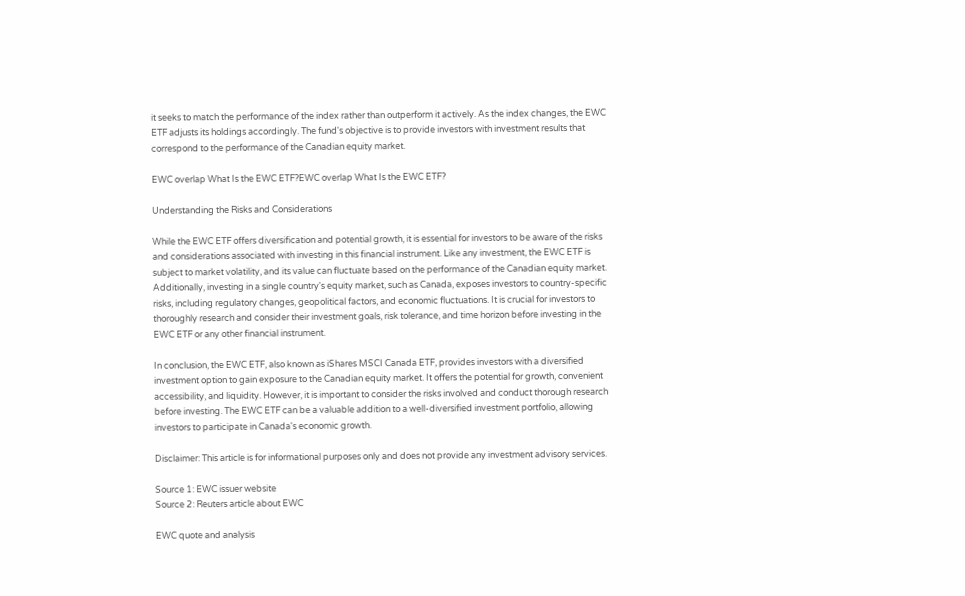it seeks to match the performance of the index rather than outperform it actively. As the index changes, the EWC ETF adjusts its holdings accordingly. The fund's objective is to provide investors with investment results that correspond to the performance of the Canadian equity market.

EWC overlap What Is the EWC ETF?EWC overlap What Is the EWC ETF?

Understanding the Risks and Considerations

While the EWC ETF offers diversification and potential growth, it is essential for investors to be aware of the risks and considerations associated with investing in this financial instrument. Like any investment, the EWC ETF is subject to market volatility, and its value can fluctuate based on the performance of the Canadian equity market. Additionally, investing in a single country's equity market, such as Canada, exposes investors to country-specific risks, including regulatory changes, geopolitical factors, and economic fluctuations. It is crucial for investors to thoroughly research and consider their investment goals, risk tolerance, and time horizon before investing in the EWC ETF or any other financial instrument.

In conclusion, the EWC ETF, also known as iShares MSCI Canada ETF, provides investors with a diversified investment option to gain exposure to the Canadian equity market. It offers the potential for growth, convenient accessibility, and liquidity. However, it is important to consider the risks involved and conduct thorough research before investing. The EWC ETF can be a valuable addition to a well-diversified investment portfolio, allowing investors to participate in Canada's economic growth.

Disclaimer: This article is for informational purposes only and does not provide any investment advisory services.

Source 1: EWC issuer website
Source 2: Reuters article about EWC

EWC quote and analysis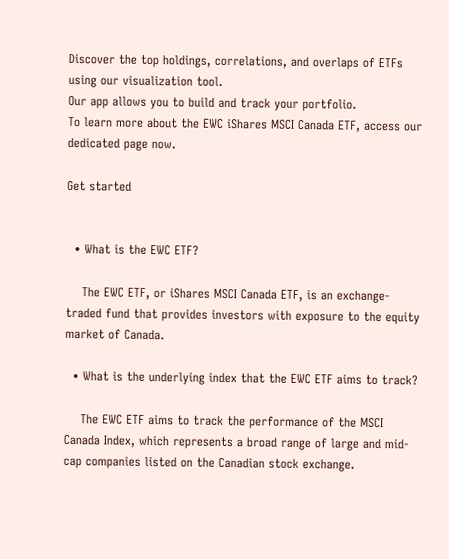Discover the top holdings, correlations, and overlaps of ETFs using our visualization tool.
Our app allows you to build and track your portfolio.
To learn more about the EWC iShares MSCI Canada ETF, access our dedicated page now.

Get started


  • What is the EWC ETF?

    The EWC ETF, or iShares MSCI Canada ETF, is an exchange-traded fund that provides investors with exposure to the equity market of Canada.

  • What is the underlying index that the EWC ETF aims to track?

    The EWC ETF aims to track the performance of the MSCI Canada Index, which represents a broad range of large and mid-cap companies listed on the Canadian stock exchange.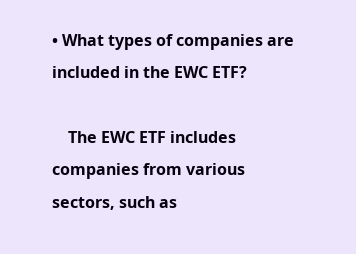• What types of companies are included in the EWC ETF?

    The EWC ETF includes companies from various sectors, such as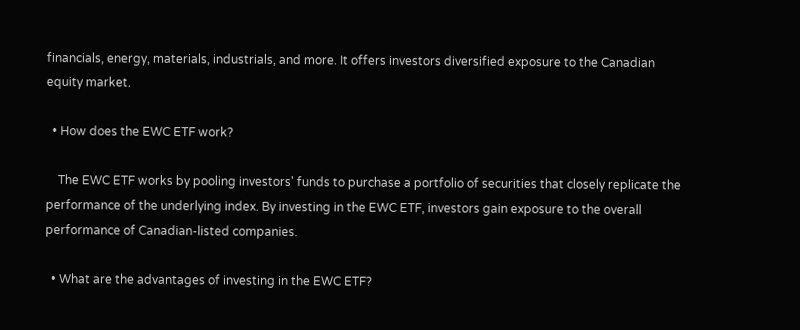financials, energy, materials, industrials, and more. It offers investors diversified exposure to the Canadian equity market.

  • How does the EWC ETF work?

    The EWC ETF works by pooling investors' funds to purchase a portfolio of securities that closely replicate the performance of the underlying index. By investing in the EWC ETF, investors gain exposure to the overall performance of Canadian-listed companies.

  • What are the advantages of investing in the EWC ETF?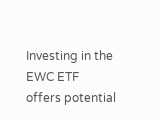Investing in the EWC ETF offers potential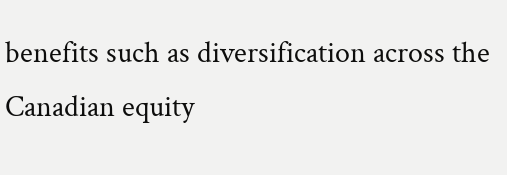benefits such as diversification across the Canadian equity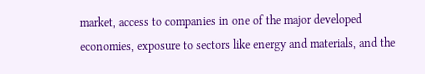market, access to companies in one of the major developed economies, exposure to sectors like energy and materials, and the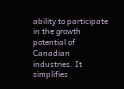ability to participate in the growth potential of Canadian industries. It simplifies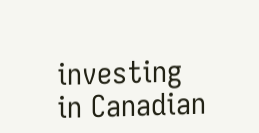investing in Canadian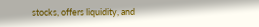stocks, offers liquidity, and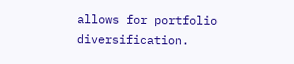allows for portfolio diversification.